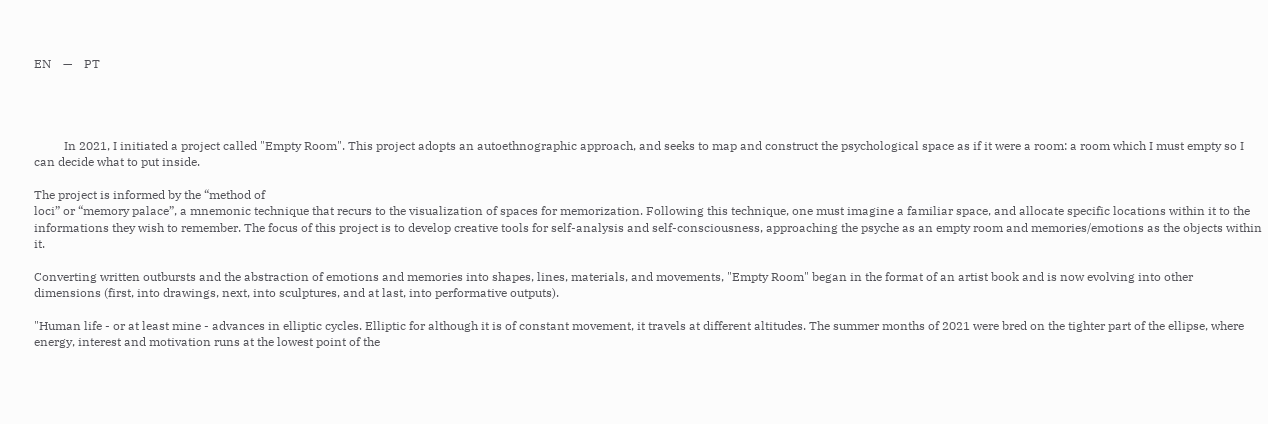EN    —    PT




          In 2021, I initiated a project called "Empty Room". This project adopts an autoethnographic approach, and seeks to map and construct the psychological space as if it were a room: a room which I must empty so I can decide what to put inside.

The project is informed by the “method of
loci” or “memory palace”, a mnemonic technique that recurs to the visualization of spaces for memorization. Following this technique, one must imagine a familiar space, and allocate specific locations within it to the informations they wish to remember. The focus of this project is to develop creative tools for self-analysis and self-consciousness, approaching the psyche as an empty room and memories/emotions as the objects within it.

Converting written outbursts and the abstraction of emotions and memories into shapes, lines, materials, and movements, "Empty Room" began in the format of an artist book and is now evolving into other dimensions (first, into drawings, next, into sculptures, and at last, into performative outputs).

"Human life - or at least mine - advances in elliptic cycles. Elliptic for although it is of constant movement, it travels at different altitudes. The summer months of 2021 were bred on the tighter part of the ellipse, where energy, interest and motivation runs at the lowest point of the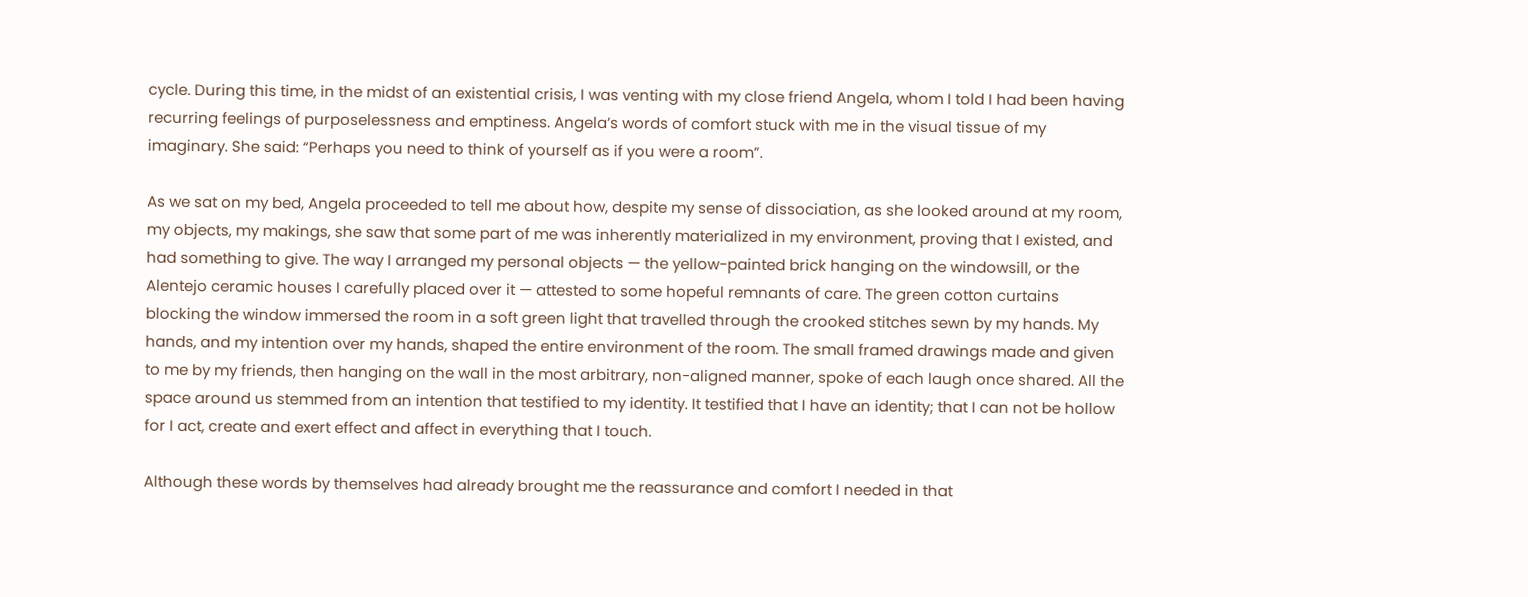cycle. During this time, in the midst of an existential crisis, I was venting with my close friend Angela, whom I told I had been having recurring feelings of purposelessness and emptiness. Angela’s words of comfort stuck with me in the visual tissue of my imaginary. She said: “Perhaps you need to think of yourself as if you were a room”.

As we sat on my bed, Angela proceeded to tell me about how, despite my sense of dissociation, as she looked around at my room, my objects, my makings, she saw that some part of me was inherently materialized in my environment, proving that I existed, and had something to give. The way I arranged my personal objects — the yellow-painted brick hanging on the windowsill, or the Alentejo ceramic houses I carefully placed over it — attested to some hopeful remnants of care. The green cotton curtains blocking the window immersed the room in a soft green light that travelled through the crooked stitches sewn by my hands. My hands, and my intention over my hands, shaped the entire environment of the room. The small framed drawings made and given to me by my friends, then hanging on the wall in the most arbitrary, non-aligned manner, spoke of each laugh once shared. All the space around us stemmed from an intention that testified to my identity. It testified that I have an identity; that I can not be hollow for I act, create and exert effect and affect in everything that I touch.

Although these words by themselves had already brought me the reassurance and comfort I needed in that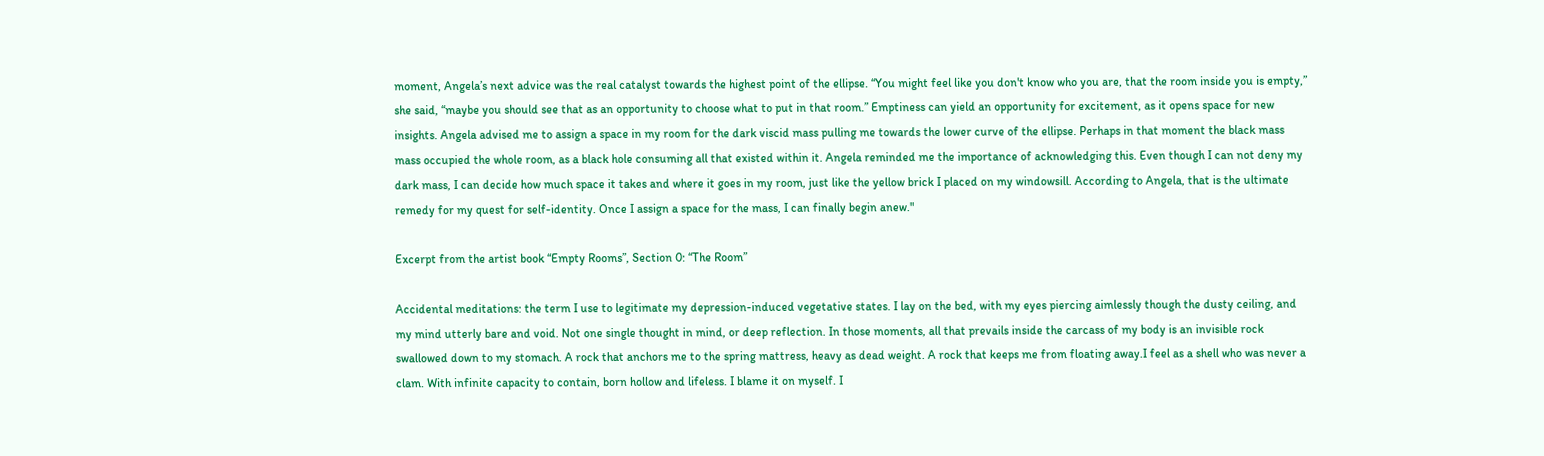moment, Angela’s next advice was the real catalyst towards the highest point of the ellipse. “You might feel like you don't know who you are, that the room inside you is empty,” she said, “maybe you should see that as an opportunity to choose what to put in that room.” Emptiness can yield an opportunity for excitement, as it opens space for new insights. Angela advised me to assign a space in my room for the dark viscid mass pulling me towards the lower curve of the ellipse. Perhaps in that moment the black mass mass occupied the whole room, as a black hole consuming all that existed within it. Angela reminded me the importance of acknowledging this. Even though I can not deny my dark mass, I can decide how much space it takes and where it goes in my room, just like the yellow brick I placed on my windowsill. According to Angela, that is the ultimate remedy for my quest for self-identity. Once I assign a space for the mass, I can finally begin anew."

Excerpt from the artist book “Empty Rooms”, Section 0: “The Room”

Accidental meditations: the term I use to legitimate my depression-induced vegetative states. I lay on the bed, with my eyes piercing aimlessly though the dusty ceiling, and my mind utterly bare and void. Not one single thought in mind, or deep reflection. In those moments, all that prevails inside the carcass of my body is an invisible rock swallowed down to my stomach. A rock that anchors me to the spring mattress, heavy as dead weight. A rock that keeps me from floating away.I feel as a shell who was never a clam. With infinite capacity to contain, born hollow and lifeless. I blame it on myself. I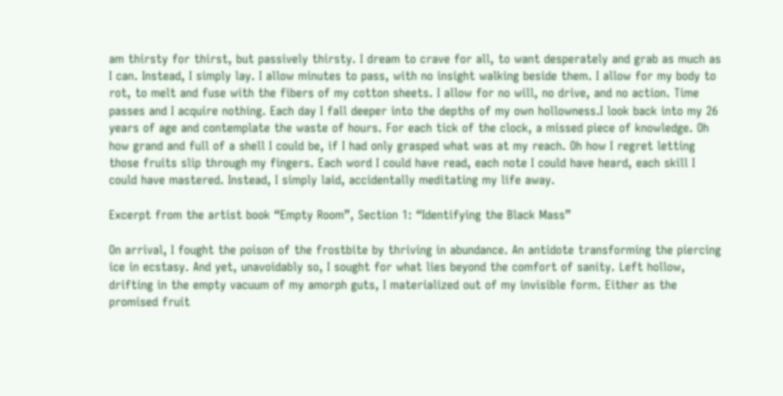am thirsty for thirst, but passively thirsty. I dream to crave for all, to want desperately and grab as much as I can. Instead, I simply lay. I allow minutes to pass, with no insight walking beside them. I allow for my body to rot, to melt and fuse with the fibers of my cotton sheets. I allow for no will, no drive, and no action. Time passes and I acquire nothing. Each day I fall deeper into the depths of my own hollowness.I look back into my 26 years of age and contemplate the waste of hours. For each tick of the clock, a missed piece of knowledge. Oh how grand and full of a shell I could be, if I had only grasped what was at my reach. Oh how I regret letting those fruits slip through my fingers. Each word I could have read, each note I could have heard, each skill I could have mastered. Instead, I simply laid, accidentally meditating my life away.

Excerpt from the artist book “Empty Room”, Section 1: “Identifying the Black Mass”

On arrival, I fought the poison of the frostbite by thriving in abundance. An antidote transforming the piercing ice in ecstasy. And yet, unavoidably so, I sought for what lies beyond the comfort of sanity. Left hollow, drifting in the empty vacuum of my amorph guts, I materialized out of my invisible form. Either as the promised fruit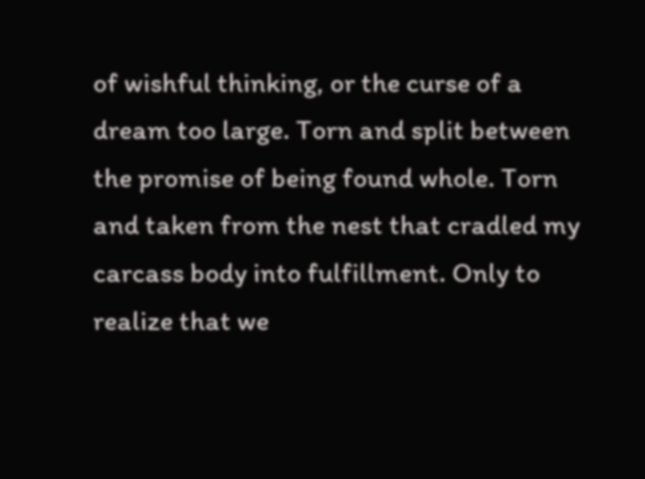of wishful thinking, or the curse of a dream too large. Torn and split between the promise of being found whole. Torn and taken from the nest that cradled my carcass body into fulfillment. Only to realize that we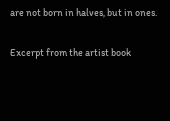are not born in halves, but in ones.

Excerpt from the artist book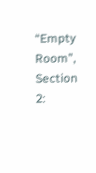“Empty Room”, Section 2: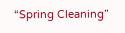“Spring Cleaning”